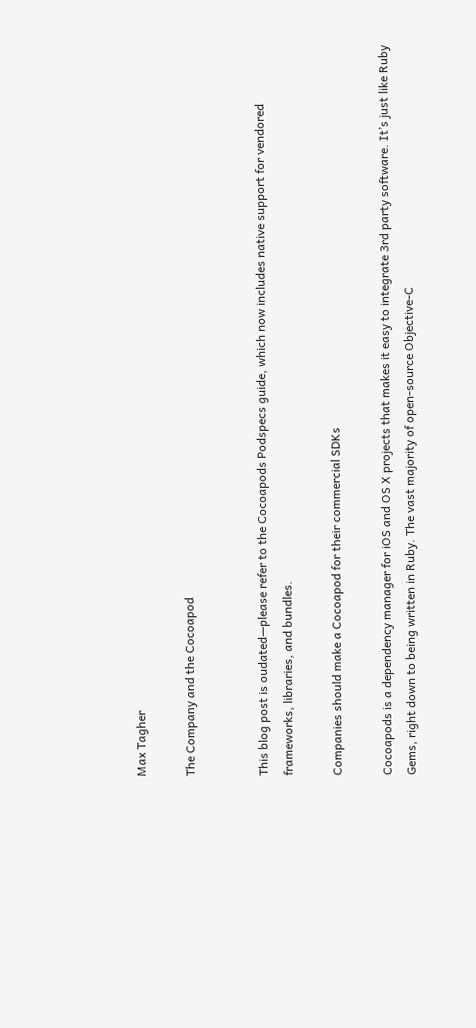Max Tagher

The Company and the Cocoapod


This blog post is oudated—please refer to the Cocoapods Podspecs guide, which now includes native support for vendored frameworks, libraries, and bundles.

Companies should make a Cocoapod for their commercial SDKs

Cocoapods is a dependency manager for iOS and OS X projects that makes it easy to integrate 3rd party software. It’s just like Ruby Gems, right down to being written in Ruby. The vast majority of open-source Objective-C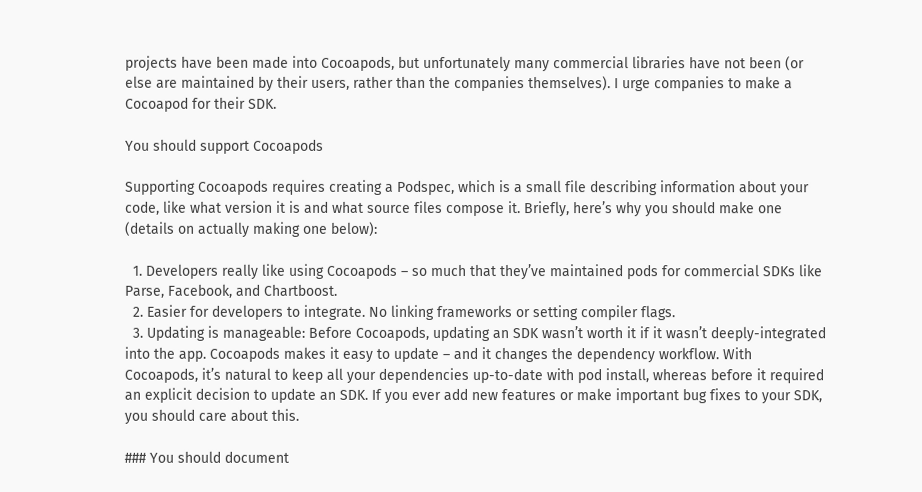projects have been made into Cocoapods, but unfortunately many commercial libraries have not been (or else are maintained by their users, rather than the companies themselves). I urge companies to make a Cocoapod for their SDK.

You should support Cocoapods

Supporting Cocoapods requires creating a Podspec, which is a small file describing information about your code, like what version it is and what source files compose it. Briefly, here’s why you should make one (details on actually making one below):

  1. Developers really like using Cocoapods – so much that they’ve maintained pods for commercial SDKs like Parse, Facebook, and Chartboost.
  2. Easier for developers to integrate. No linking frameworks or setting compiler flags.
  3. Updating is manageable: Before Cocoapods, updating an SDK wasn’t worth it if it wasn’t deeply-integrated into the app. Cocoapods makes it easy to update – and it changes the dependency workflow. With Cocoapods, it’s natural to keep all your dependencies up-to-date with pod install, whereas before it required an explicit decision to update an SDK. If you ever add new features or make important bug fixes to your SDK, you should care about this.

### You should document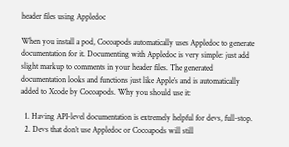header files using Appledoc

When you install a pod, Cocoapods automatically uses Appledoc to generate documentation for it. Documenting with Appledoc is very simple: just add slight markup to comments in your header files. The generated documentation looks and functions just like Apple’s and is automatically added to Xcode by Cocoapods. Why you should use it:

  1. Having API-level documentation is extremely helpful for devs, full-stop.
  2. Devs that don’t use Appledoc or Cocoapods will still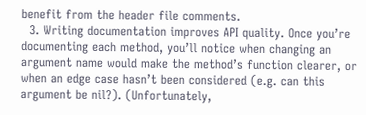benefit from the header file comments.
  3. Writing documentation improves API quality. Once you’re documenting each method, you’ll notice when changing an argument name would make the method’s function clearer, or when an edge case hasn’t been considered (e.g. can this argument be nil?). (Unfortunately,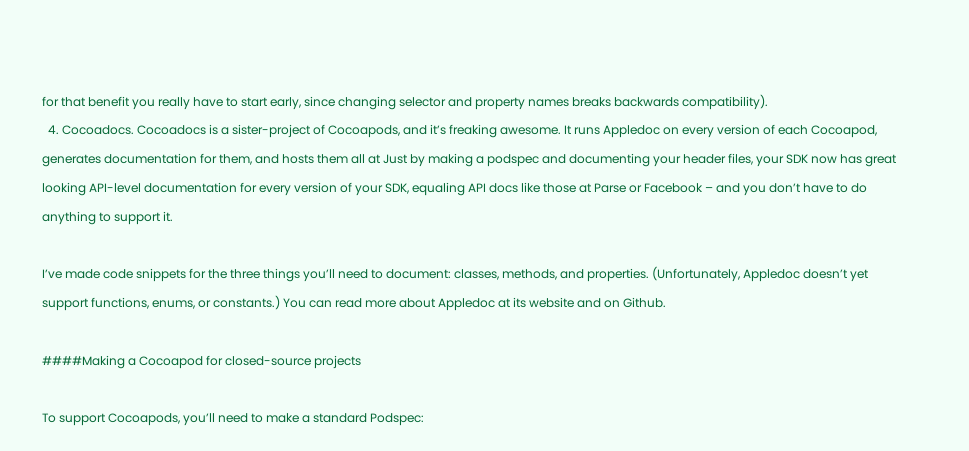for that benefit you really have to start early, since changing selector and property names breaks backwards compatibility).
  4. Cocoadocs. Cocoadocs is a sister-project of Cocoapods, and it’s freaking awesome. It runs Appledoc on every version of each Cocoapod, generates documentation for them, and hosts them all at Just by making a podspec and documenting your header files, your SDK now has great looking API-level documentation for every version of your SDK, equaling API docs like those at Parse or Facebook – and you don’t have to do anything to support it.

I’ve made code snippets for the three things you’ll need to document: classes, methods, and properties. (Unfortunately, Appledoc doesn’t yet support functions, enums, or constants.) You can read more about Appledoc at its website and on Github.

####Making a Cocoapod for closed-source projects

To support Cocoapods, you’ll need to make a standard Podspec: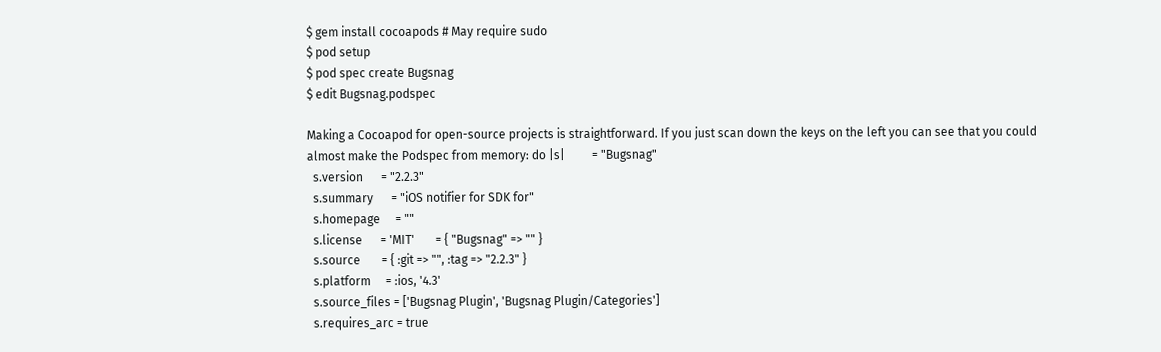$ gem install cocoapods # May require sudo
$ pod setup
$ pod spec create Bugsnag
$ edit Bugsnag.podspec

Making a Cocoapod for open-source projects is straightforward. If you just scan down the keys on the left you can see that you could almost make the Podspec from memory: do |s|         = "Bugsnag"
  s.version      = "2.2.3"
  s.summary      = "iOS notifier for SDK for"
  s.homepage     = ""
  s.license      = 'MIT'       = { "Bugsnag" => "" }
  s.source       = { :git => "", :tag => "2.2.3" }
  s.platform     = :ios, '4.3'
  s.source_files = ['Bugsnag Plugin', 'Bugsnag Plugin/Categories']
  s.requires_arc = true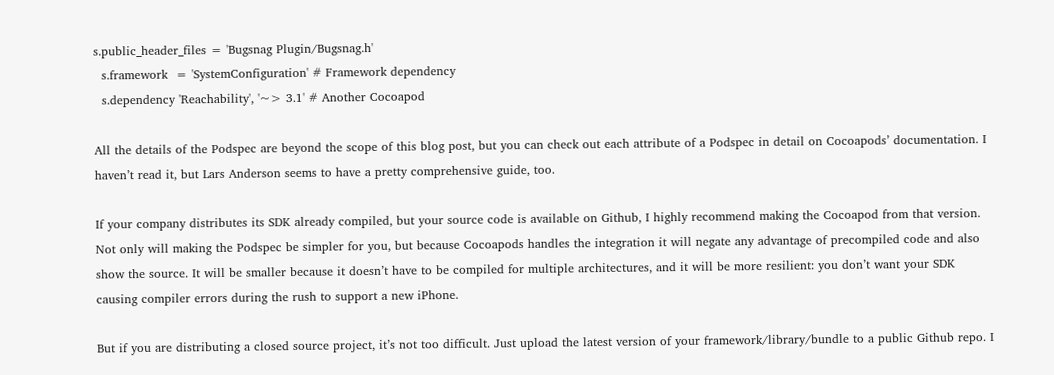s.public_header_files = 'Bugsnag Plugin/Bugsnag.h'
  s.framework  = 'SystemConfiguration' # Framework dependency
  s.dependency 'Reachability', '~> 3.1' # Another Cocoapod

All the details of the Podspec are beyond the scope of this blog post, but you can check out each attribute of a Podspec in detail on Cocoapods’ documentation. I haven’t read it, but Lars Anderson seems to have a pretty comprehensive guide, too.

If your company distributes its SDK already compiled, but your source code is available on Github, I highly recommend making the Cocoapod from that version. Not only will making the Podspec be simpler for you, but because Cocoapods handles the integration it will negate any advantage of precompiled code and also show the source. It will be smaller because it doesn’t have to be compiled for multiple architectures, and it will be more resilient: you don’t want your SDK causing compiler errors during the rush to support a new iPhone.

But if you are distributing a closed source project, it’s not too difficult. Just upload the latest version of your framework/library/bundle to a public Github repo. I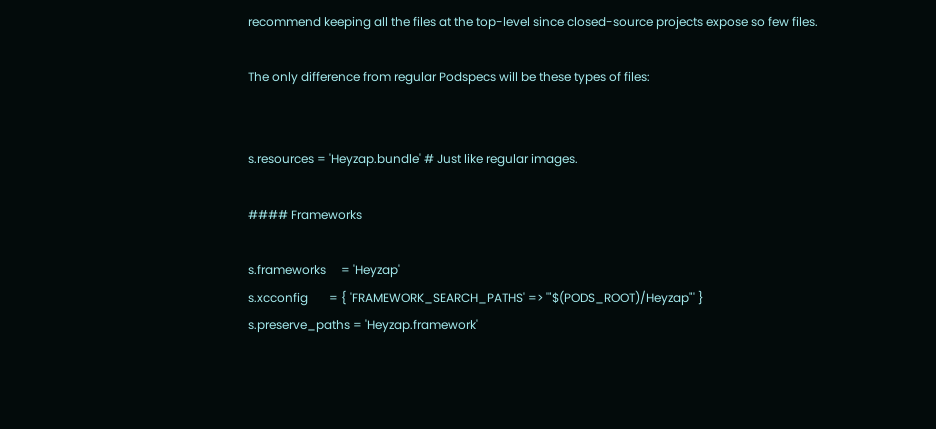recommend keeping all the files at the top-level since closed-source projects expose so few files.

The only difference from regular Podspecs will be these types of files:


s.resources = 'Heyzap.bundle' # Just like regular images.

#### Frameworks

s.frameworks     = 'Heyzap'
s.xcconfig       = { 'FRAMEWORK_SEARCH_PATHS' => '"$(PODS_ROOT)/Heyzap"' }
s.preserve_paths = 'Heyzap.framework'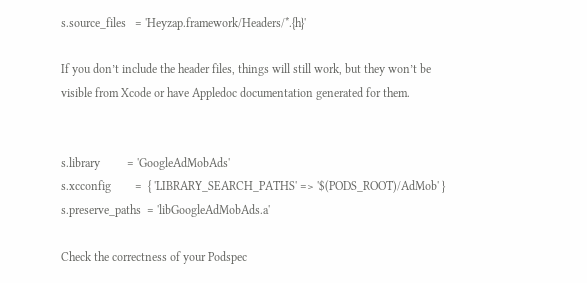s.source_files   = 'Heyzap.framework/Headers/*.{h}'

If you don’t include the header files, things will still work, but they won’t be visible from Xcode or have Appledoc documentation generated for them.


s.library         = 'GoogleAdMobAds'
s.xcconfig        =  { 'LIBRARY_SEARCH_PATHS' => '$(PODS_ROOT)/AdMob' }
s.preserve_paths  = 'libGoogleAdMobAds.a'

Check the correctness of your Podspec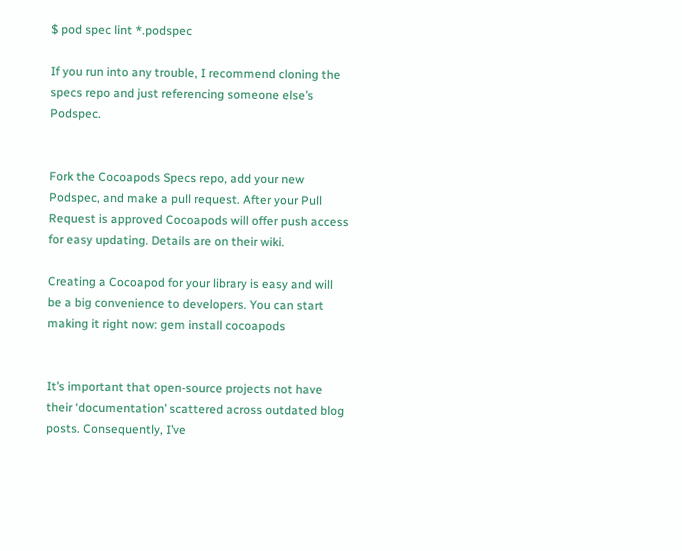$ pod spec lint *.podspec

If you run into any trouble, I recommend cloning the specs repo and just referencing someone else’s Podspec.


Fork the Cocoapods Specs repo, add your new Podspec, and make a pull request. After your Pull Request is approved Cocoapods will offer push access for easy updating. Details are on their wiki.

Creating a Cocoapod for your library is easy and will be a big convenience to developers. You can start making it right now: gem install cocoapods


It’s important that open-source projects not have their ‘documentation’ scattered across outdated blog posts. Consequently, I’ve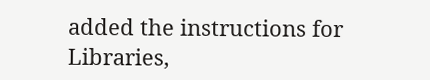added the instructions for Libraries,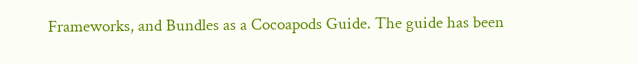Frameworks, and Bundles as a Cocoapods Guide. The guide has been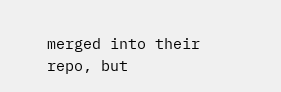merged into their repo, but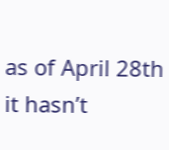as of April 28th it hasn’t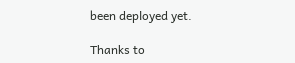been deployed yet.

Thanks to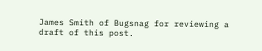James Smith of Bugsnag for reviewing a draft of this post.